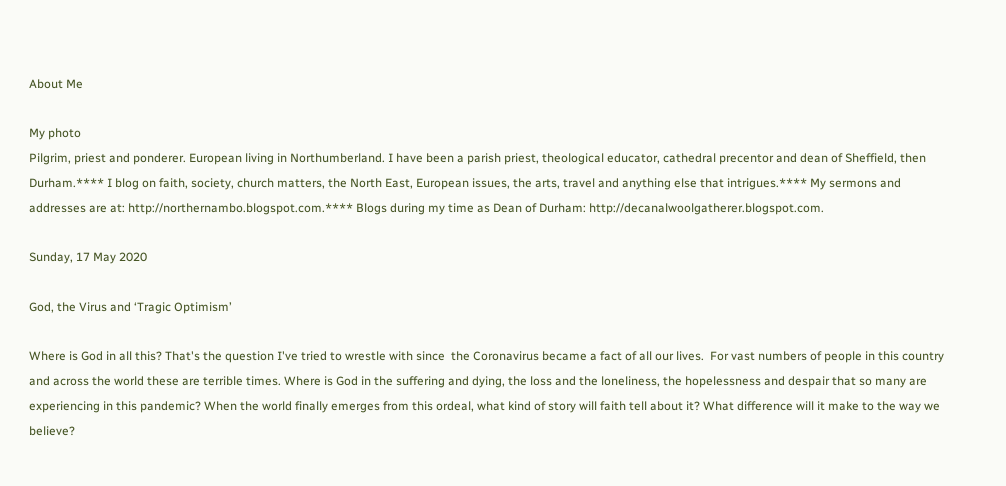About Me

My photo
Pilgrim, priest and ponderer. European living in Northumberland. I have been a parish priest, theological educator, cathedral precentor and dean of Sheffield, then Durham.**** I blog on faith, society, church matters, the North East, European issues, the arts, travel and anything else that intrigues.**** My sermons and addresses are at: http://northernambo.blogspot.com.**** Blogs during my time as Dean of Durham: http://decanalwoolgatherer.blogspot.com.

Sunday, 17 May 2020

God, the Virus and ‘Tragic Optimism’

Where is God in all this? That's the question I've tried to wrestle with since  the Coronavirus became a fact of all our lives.  For vast numbers of people in this country and across the world these are terrible times. Where is God in the suffering and dying, the loss and the loneliness, the hopelessness and despair that so many are experiencing in this pandemic? When the world finally emerges from this ordeal, what kind of story will faith tell about it? What difference will it make to the way we believe?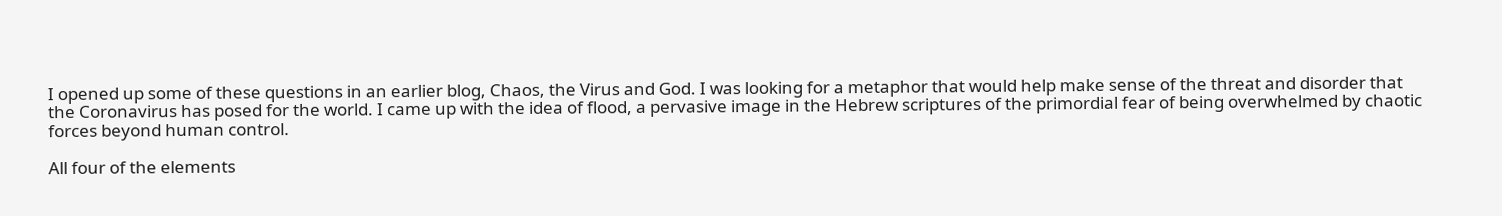I opened up some of these questions in an earlier blog, Chaos, the Virus and God. I was looking for a metaphor that would help make sense of the threat and disorder that the Coronavirus has posed for the world. I came up with the idea of flood, a pervasive image in the Hebrew scriptures of the primordial fear of being overwhelmed by chaotic forces beyond human control.

All four of the elements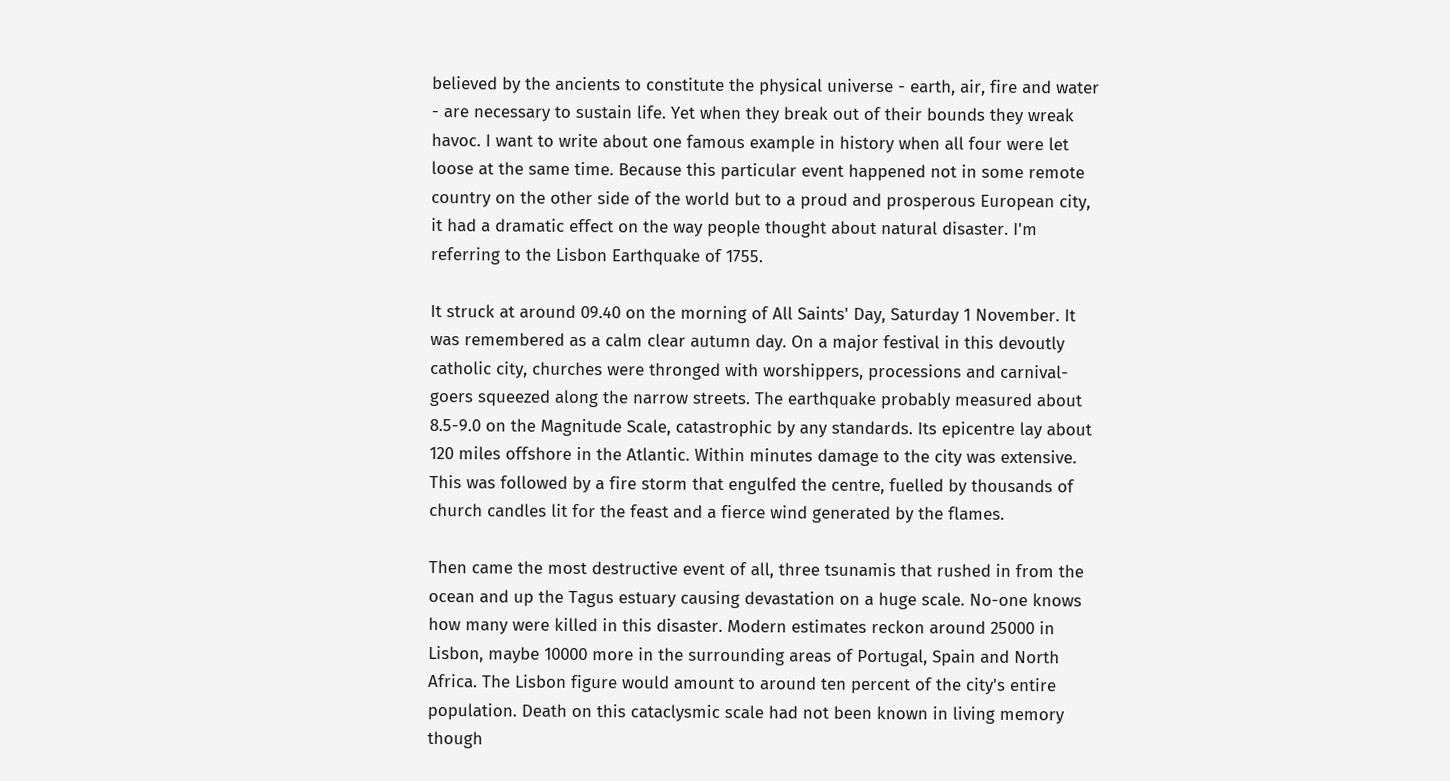believed by the ancients to constitute the physical universe - earth, air, fire and water - are necessary to sustain life. Yet when they break out of their bounds they wreak havoc. I want to write about one famous example in history when all four were let loose at the same time. Because this particular event happened not in some remote country on the other side of the world but to a proud and prosperous European city, it had a dramatic effect on the way people thought about natural disaster. I'm referring to the Lisbon Earthquake of 1755.

It struck at around 09.40 on the morning of All Saints' Day, Saturday 1 November. It was remembered as a calm clear autumn day. On a major festival in this devoutly catholic city, churches were thronged with worshippers, processions and carnival-goers squeezed along the narrow streets. The earthquake probably measured about 8.5-9.0 on the Magnitude Scale, catastrophic by any standards. Its epicentre lay about 120 miles offshore in the Atlantic. Within minutes damage to the city was extensive. This was followed by a fire storm that engulfed the centre, fuelled by thousands of church candles lit for the feast and a fierce wind generated by the flames.

Then came the most destructive event of all, three tsunamis that rushed in from the ocean and up the Tagus estuary causing devastation on a huge scale. No-one knows how many were killed in this disaster. Modern estimates reckon around 25000 in Lisbon, maybe 10000 more in the surrounding areas of Portugal, Spain and North Africa. The Lisbon figure would amount to around ten percent of the city's entire population. Death on this cataclysmic scale had not been known in living memory though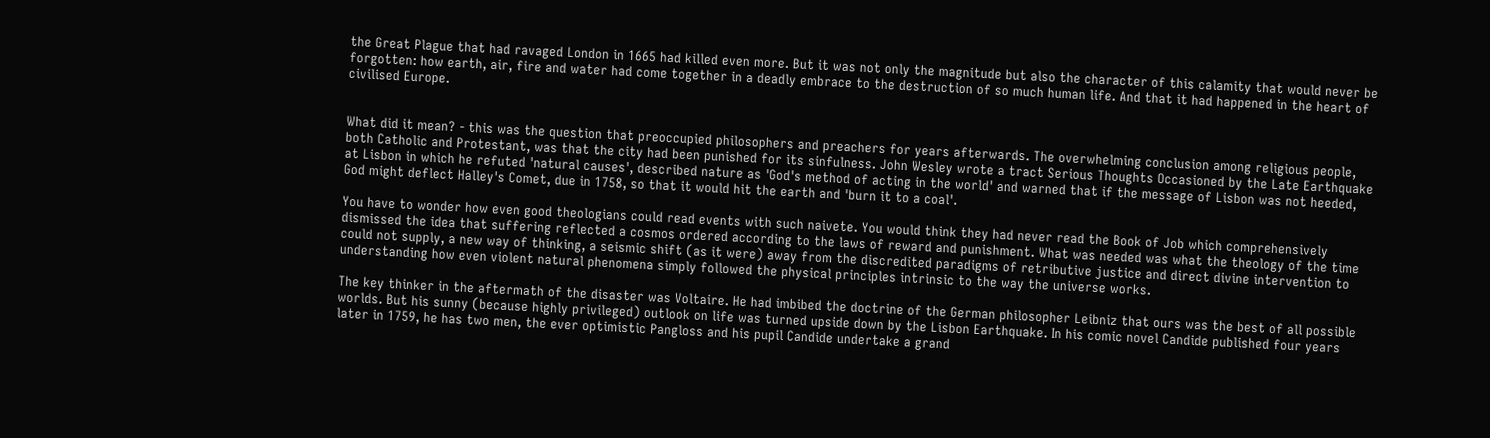the Great Plague that had ravaged London in 1665 had killed even more. But it was not only the magnitude but also the character of this calamity that would never be forgotten: how earth, air, fire and water had come together in a deadly embrace to the destruction of so much human life. And that it had happened in the heart of civilised Europe.


What did it mean? - this was the question that preoccupied philosophers and preachers for years afterwards. The overwhelming conclusion among religious people, both Catholic and Protestant, was that the city had been punished for its sinfulness. John Wesley wrote a tract Serious Thoughts Occasioned by the Late Earthquake at Lisbon in which he refuted 'natural causes', described nature as 'God's method of acting in the world' and warned that if the message of Lisbon was not heeded, God might deflect Halley's Comet, due in 1758, so that it would hit the earth and 'burn it to a coal'.

You have to wonder how even good theologians could read events with such naivete. You would think they had never read the Book of Job which comprehensively dismissed the idea that suffering reflected a cosmos ordered according to the laws of reward and punishment. What was needed was what the theology of the time could not supply, a new way of thinking, a seismic shift (as it were) away from the discredited paradigms of retributive justice and direct divine intervention to understanding how even violent natural phenomena simply followed the physical principles intrinsic to the way the universe works.

The key thinker in the aftermath of the disaster was Voltaire. He had imbibed the doctrine of the German philosopher Leibniz that ours was the best of all possible worlds. But his sunny (because highly privileged) outlook on life was turned upside down by the Lisbon Earthquake. In his comic novel Candide published four years later in 1759, he has two men, the ever optimistic Pangloss and his pupil Candide undertake a grand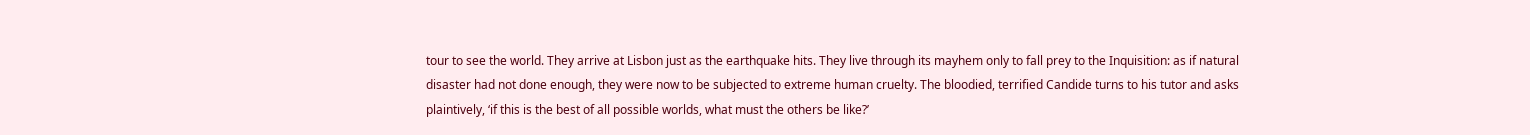tour to see the world. They arrive at Lisbon just as the earthquake hits. They live through its mayhem only to fall prey to the Inquisition: as if natural disaster had not done enough, they were now to be subjected to extreme human cruelty. The bloodied, terrified Candide turns to his tutor and asks plaintively, ‘if this is the best of all possible worlds, what must the others be like?’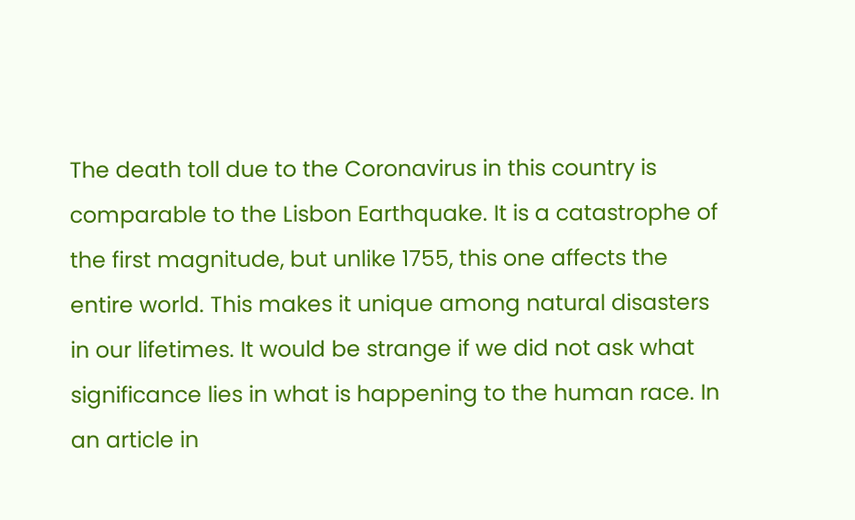The death toll due to the Coronavirus in this country is comparable to the Lisbon Earthquake. It is a catastrophe of the first magnitude, but unlike 1755, this one affects the entire world. This makes it unique among natural disasters in our lifetimes. It would be strange if we did not ask what significance lies in what is happening to the human race. In an article in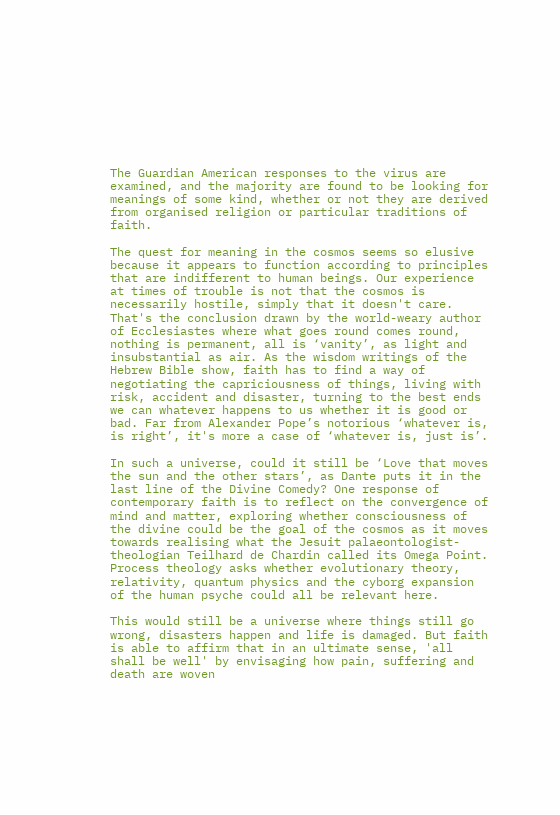The Guardian American responses to the virus are examined, and the majority are found to be looking for meanings of some kind, whether or not they are derived from organised religion or particular traditions of faith.

The quest for meaning in the cosmos seems so elusive because it appears to function according to principles that are indifferent to human beings. Our experience at times of trouble is not that the cosmos is necessarily hostile, simply that it doesn't care. That's the conclusion drawn by the world-weary author of Ecclesiastes where what goes round comes round, nothing is permanent, all is ‘vanity’, as light and insubstantial as air. As the wisdom writings of the Hebrew Bible show, faith has to find a way of negotiating the capriciousness of things, living with risk, accident and disaster, turning to the best ends we can whatever happens to us whether it is good or bad. Far from Alexander Pope’s notorious ‘whatever is, is right’, it's more a case of ‘whatever is, just is’.

In such a universe, could it still be ‘Love that moves the sun and the other stars’, as Dante puts it in the last line of the Divine Comedy? One response of contemporary faith is to reflect on the convergence of mind and matter, exploring whether consciousness of the divine could be the goal of the cosmos as it moves towards realising what the Jesuit palaeontologist-theologian Teilhard de Chardin called its Omega Point. Process theology asks whether evolutionary theory, relativity, quantum physics and the cyborg expansion of the human psyche could all be relevant here.

This would still be a universe where things still go wrong, disasters happen and life is damaged. But faith is able to affirm that in an ultimate sense, 'all shall be well' by envisaging how pain, suffering and death are woven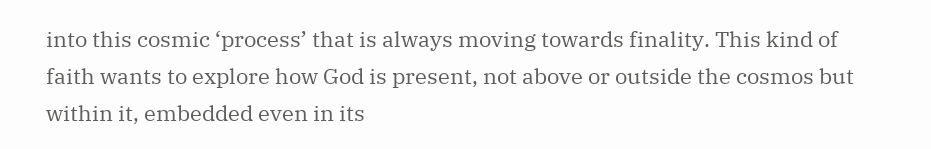into this cosmic ‘process’ that is always moving towards finality. This kind of faith wants to explore how God is present, not above or outside the cosmos but within it, embedded even in its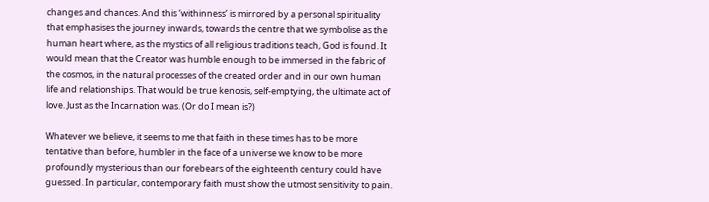changes and chances. And this ‘withinness’ is mirrored by a personal spirituality that emphasises the journey inwards, towards the centre that we symbolise as the human heart where, as the mystics of all religious traditions teach, God is found. It would mean that the Creator was humble enough to be immersed in the fabric of the cosmos, in the natural processes of the created order and in our own human life and relationships. That would be true kenosis, self-emptying, the ultimate act of love. Just as the Incarnation was. (Or do I mean is?)

Whatever we believe, it seems to me that faith in these times has to be more tentative than before, humbler in the face of a universe we know to be more profoundly mysterious than our forebears of the eighteenth century could have guessed. In particular, contemporary faith must show the utmost sensitivity to pain.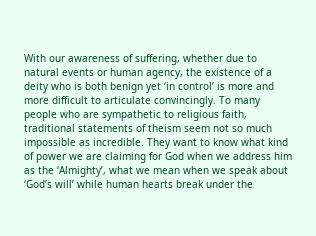With our awareness of suffering, whether due to natural events or human agency, the existence of a deity who is both benign yet ‘in control’ is more and more difficult to articulate convincingly. To many people who are sympathetic to religious faith, traditional statements of theism seem not so much impossible as incredible. They want to know what kind of power we are claiming for God when we address him as the ‘Almighty’, what we mean when we speak about ‘God’s will’ while human hearts break under the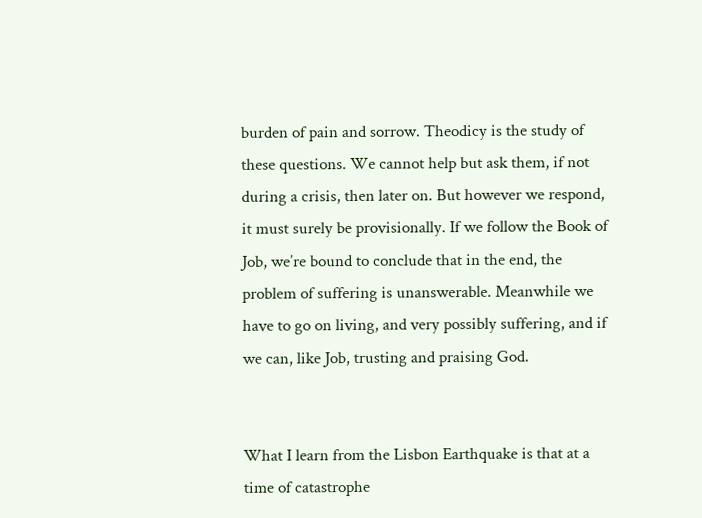burden of pain and sorrow. Theodicy is the study of these questions. We cannot help but ask them, if not during a crisis, then later on. But however we respond, it must surely be provisionally. If we follow the Book of Job, we’re bound to conclude that in the end, the problem of suffering is unanswerable. Meanwhile we have to go on living, and very possibly suffering, and if we can, like Job, trusting and praising God.


What I learn from the Lisbon Earthquake is that at a time of catastrophe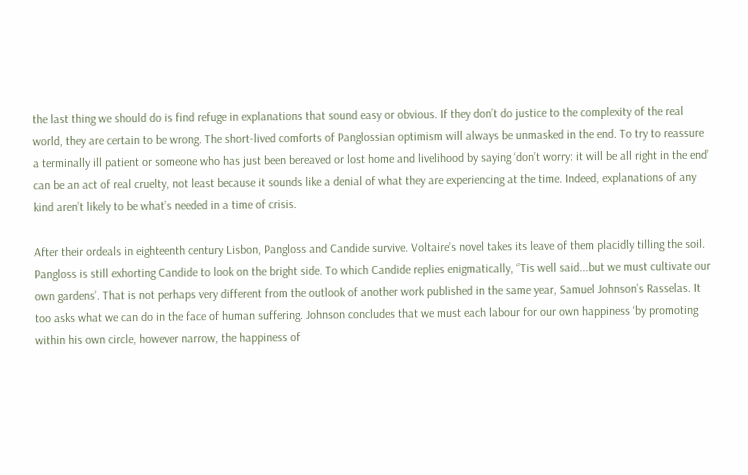the last thing we should do is find refuge in explanations that sound easy or obvious. If they don’t do justice to the complexity of the real world, they are certain to be wrong. The short-lived comforts of Panglossian optimism will always be unmasked in the end. To try to reassure a terminally ill patient or someone who has just been bereaved or lost home and livelihood by saying ‘don’t worry: it will be all right in the end’ can be an act of real cruelty, not least because it sounds like a denial of what they are experiencing at the time. Indeed, explanations of any kind aren’t likely to be what’s needed in a time of crisis.

After their ordeals in eighteenth century Lisbon, Pangloss and Candide survive. Voltaire’s novel takes its leave of them placidly tilling the soil. Pangloss is still exhorting Candide to look on the bright side. To which Candide replies enigmatically, ‘’Tis well said...but we must cultivate our own gardens’. That is not perhaps very different from the outlook of another work published in the same year, Samuel Johnson’s Rasselas. It too asks what we can do in the face of human suffering. Johnson concludes that we must each labour for our own happiness ‘by promoting within his own circle, however narrow, the happiness of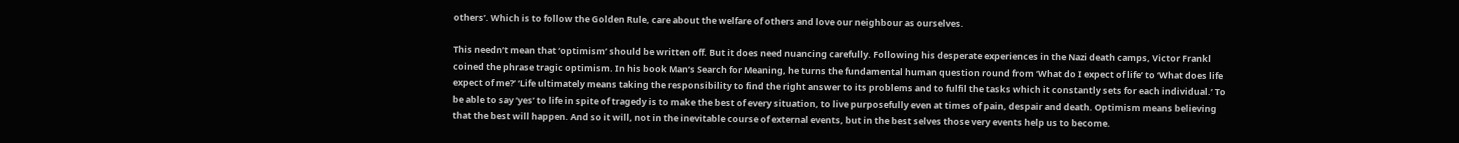others’. Which is to follow the Golden Rule, care about the welfare of others and love our neighbour as ourselves.

This needn’t mean that ‘optimism’ should be written off. But it does need nuancing carefully. Following his desperate experiences in the Nazi death camps, Victor Frankl coined the phrase tragic optimism. In his book Man’s Search for Meaning, he turns the fundamental human question round from ‘What do I expect of life’ to ‘What does life expect of me?’ ‘Life ultimately means taking the responsibility to find the right answer to its problems and to fulfil the tasks which it constantly sets for each individual.’ To be able to say ‘yes’ to life in spite of tragedy is to make the best of every situation, to live purposefully even at times of pain, despair and death. Optimism means believing that the best will happen. And so it will, not in the inevitable course of external events, but in the best selves those very events help us to become.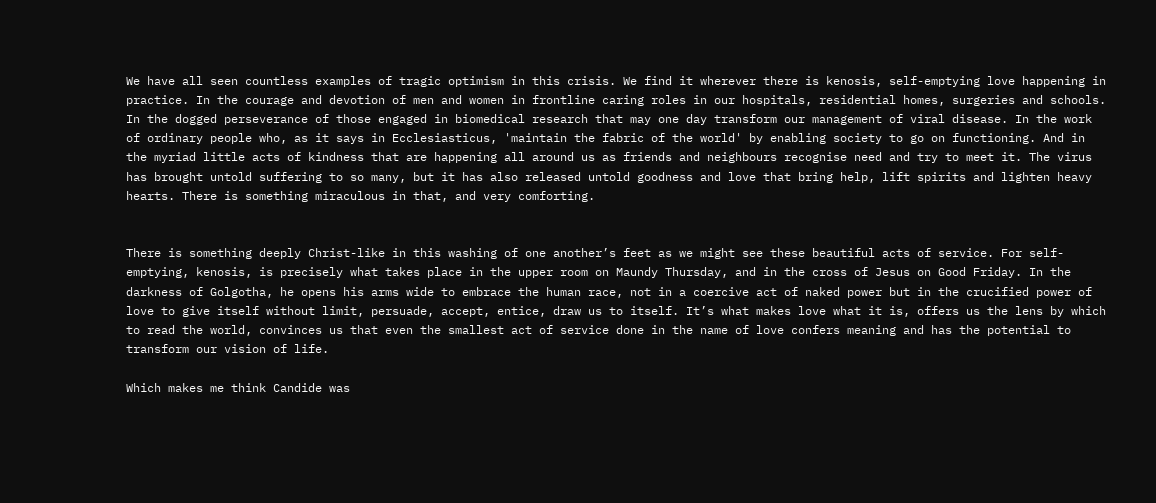We have all seen countless examples of tragic optimism in this crisis. We find it wherever there is kenosis, self-emptying love happening in practice. In the courage and devotion of men and women in frontline caring roles in our hospitals, residential homes, surgeries and schools. In the dogged perseverance of those engaged in biomedical research that may one day transform our management of viral disease. In the work of ordinary people who, as it says in Ecclesiasticus, 'maintain the fabric of the world' by enabling society to go on functioning. And in the myriad little acts of kindness that are happening all around us as friends and neighbours recognise need and try to meet it. The virus has brought untold suffering to so many, but it has also released untold goodness and love that bring help, lift spirits and lighten heavy hearts. There is something miraculous in that, and very comforting.


There is something deeply Christ-like in this washing of one another’s feet as we might see these beautiful acts of service. For self-emptying, kenosis, is precisely what takes place in the upper room on Maundy Thursday, and in the cross of Jesus on Good Friday. In the darkness of Golgotha, he opens his arms wide to embrace the human race, not in a coercive act of naked power but in the crucified power of love to give itself without limit, persuade, accept, entice, draw us to itself. It’s what makes love what it is, offers us the lens by which to read the world, convinces us that even the smallest act of service done in the name of love confers meaning and has the potential to transform our vision of life.

Which makes me think Candide was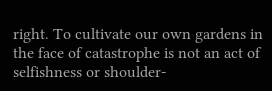right. To cultivate our own gardens in the face of catastrophe is not an act of selfishness or shoulder-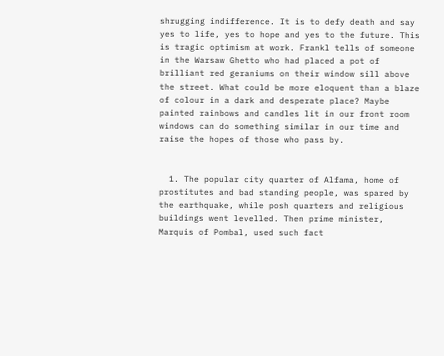shrugging indifference. It is to defy death and say yes to life, yes to hope and yes to the future. This is tragic optimism at work. Frankl tells of someone in the Warsaw Ghetto who had placed a pot of brilliant red geraniums on their window sill above the street. What could be more eloquent than a blaze of colour in a dark and desperate place? Maybe painted rainbows and candles lit in our front room windows can do something similar in our time and raise the hopes of those who pass by.


  1. The popular city quarter of Alfama, home of prostitutes and bad standing people, was spared by the earthquake, while posh quarters and religious buildings went levelled. Then prime minister, Marquis of Pombal, used such fact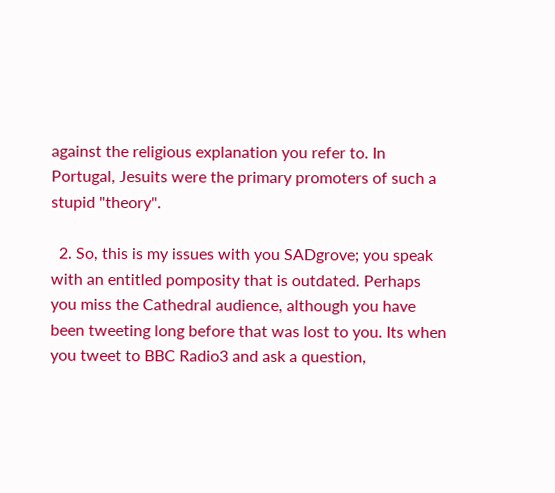against the religious explanation you refer to. In Portugal, Jesuits were the primary promoters of such a stupid "theory".

  2. So, this is my issues with you SADgrove; you speak with an entitled pomposity that is outdated. Perhaps you miss the Cathedral audience, although you have been tweeting long before that was lost to you. Its when you tweet to BBC Radio3 and ask a question,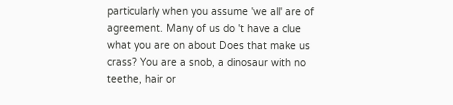particularly when you assume 'we all' are of agreement. Many of us do 't have a clue what you are on about Does that make us crass? You are a snob, a dinosaur with no teethe, hair or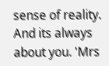sense of reality. And its always about you. 'Mrs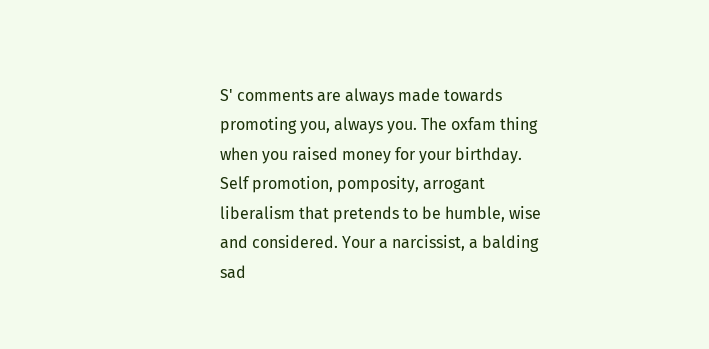S' comments are always made towards promoting you, always you. The oxfam thing when you raised money for your birthday. Self promotion, pomposity, arrogant liberalism that pretends to be humble, wise and considered. Your a narcissist, a balding sad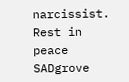narcissist. Rest in peace SADgrove